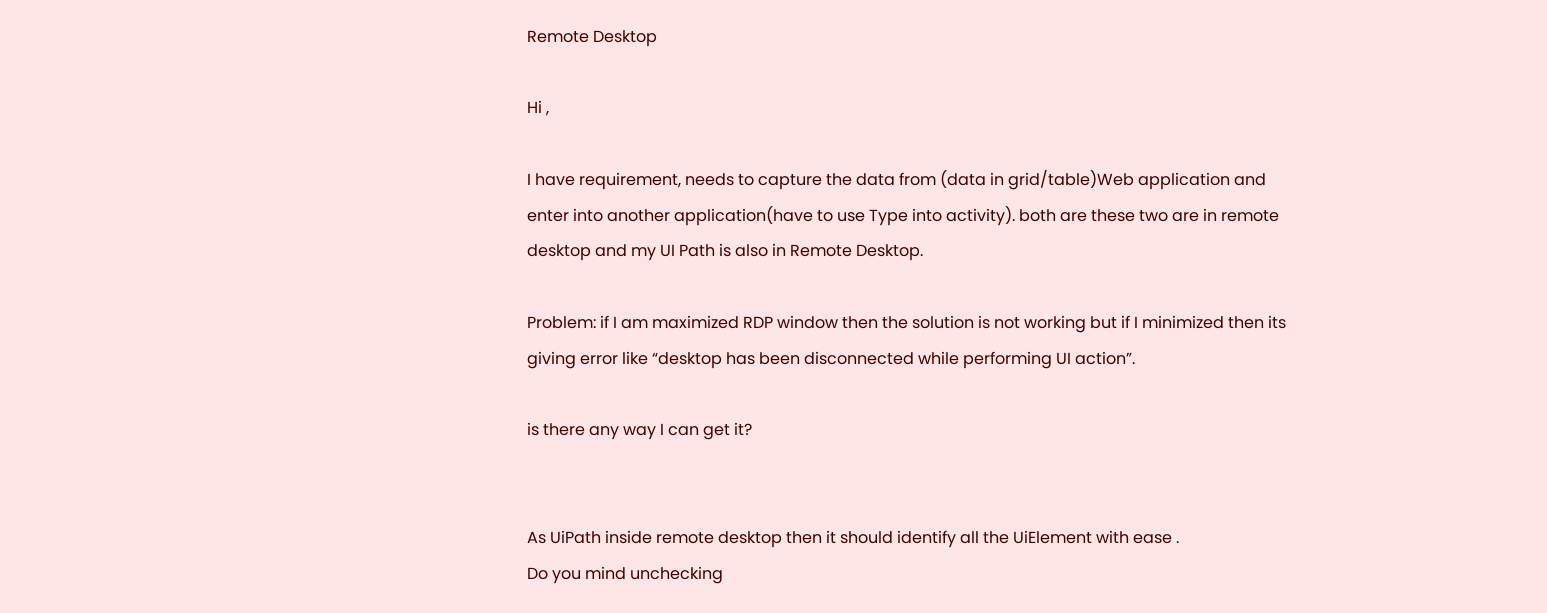Remote Desktop

Hi ,

I have requirement, needs to capture the data from (data in grid/table)Web application and enter into another application(have to use Type into activity). both are these two are in remote desktop and my UI Path is also in Remote Desktop.

Problem: if I am maximized RDP window then the solution is not working but if I minimized then its giving error like “desktop has been disconnected while performing UI action”.

is there any way I can get it?


As UiPath inside remote desktop then it should identify all the UiElement with ease .
Do you mind unchecking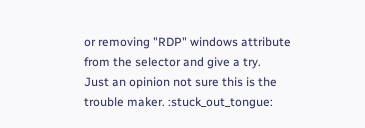or removing "RDP" windows attribute from the selector and give a try.
Just an opinion not sure this is the trouble maker. :stuck_out_tongue: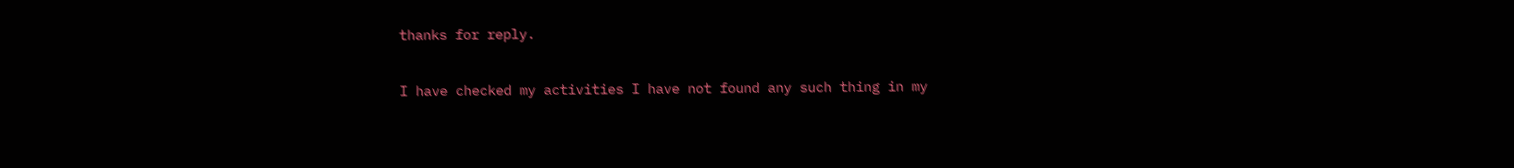thanks for reply.

I have checked my activities I have not found any such thing in my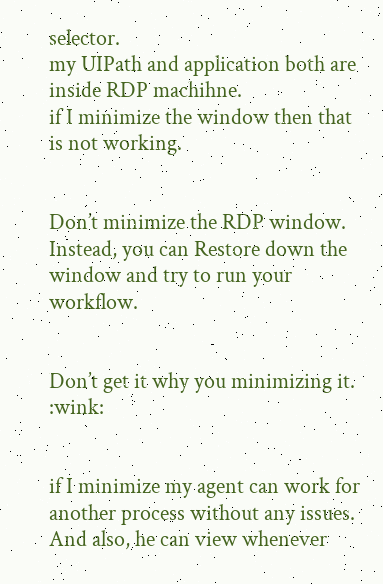selector.
my UIPath and application both are inside RDP machihne.
if I minimize the window then that is not working.


Don’t minimize the RDP window. Instead, you can Restore down the window and try to run your workflow.


Don’t get it why you minimizing it. :wink:


if I minimize my agent can work for another process without any issues. And also, he can view whenever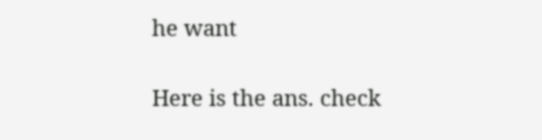he want

Here is the ans. check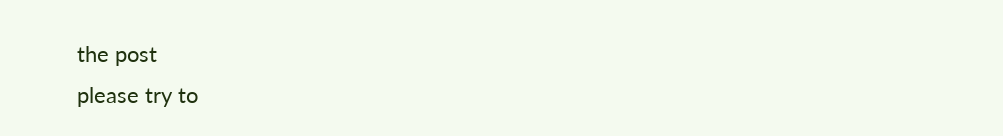the post
please try to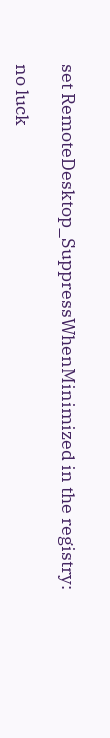set RemoteDesktop_SuppressWhenMinimized in the registry:

no luck